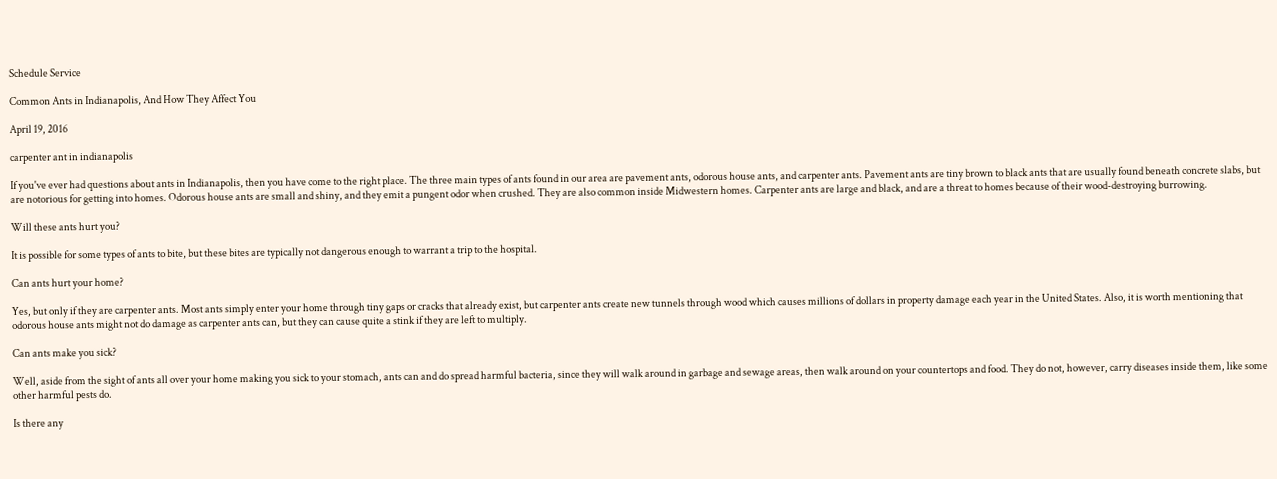Schedule Service

Common Ants in Indianapolis, And How They Affect You

April 19, 2016

carpenter ant in indianapolis

If you've ever had questions about ants in Indianapolis, then you have come to the right place. The three main types of ants found in our area are pavement ants, odorous house ants, and carpenter ants. Pavement ants are tiny brown to black ants that are usually found beneath concrete slabs, but are notorious for getting into homes. Odorous house ants are small and shiny, and they emit a pungent odor when crushed. They are also common inside Midwestern homes. Carpenter ants are large and black, and are a threat to homes because of their wood-destroying burrowing.

Will these ants hurt you?

It is possible for some types of ants to bite, but these bites are typically not dangerous enough to warrant a trip to the hospital.

Can ants hurt your home?

Yes, but only if they are carpenter ants. Most ants simply enter your home through tiny gaps or cracks that already exist, but carpenter ants create new tunnels through wood which causes millions of dollars in property damage each year in the United States. Also, it is worth mentioning that odorous house ants might not do damage as carpenter ants can, but they can cause quite a stink if they are left to multiply.

Can ants make you sick?

Well, aside from the sight of ants all over your home making you sick to your stomach, ants can and do spread harmful bacteria, since they will walk around in garbage and sewage areas, then walk around on your countertops and food. They do not, however, carry diseases inside them, like some other harmful pests do.

Is there any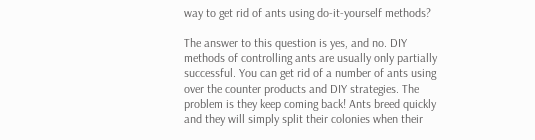way to get rid of ants using do-it-yourself methods?

The answer to this question is yes, and no. DIY methods of controlling ants are usually only partially successful. You can get rid of a number of ants using over the counter products and DIY strategies. The problem is they keep coming back! Ants breed quickly and they will simply split their colonies when their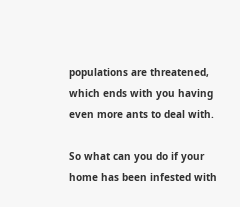populations are threatened, which ends with you having even more ants to deal with.

So what can you do if your home has been infested with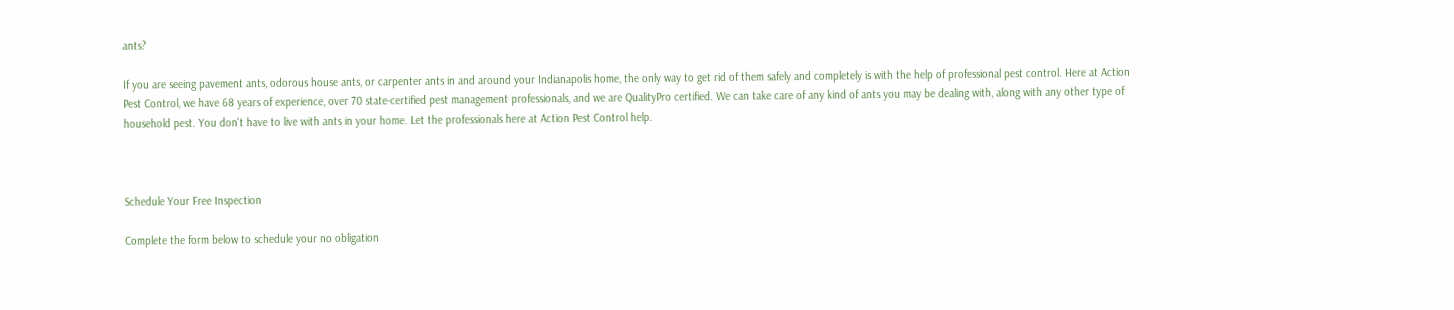ants?

If you are seeing pavement ants, odorous house ants, or carpenter ants in and around your Indianapolis home, the only way to get rid of them safely and completely is with the help of professional pest control. Here at Action Pest Control, we have 68 years of experience, over 70 state-certified pest management professionals, and we are QualityPro certified. We can take care of any kind of ants you may be dealing with, along with any other type of household pest. You don't have to live with ants in your home. Let the professionals here at Action Pest Control help.



Schedule Your Free Inspection

Complete the form below to schedule your no obligation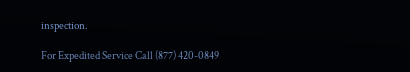inspection.

For Expedited Service Call (877) 420-0849